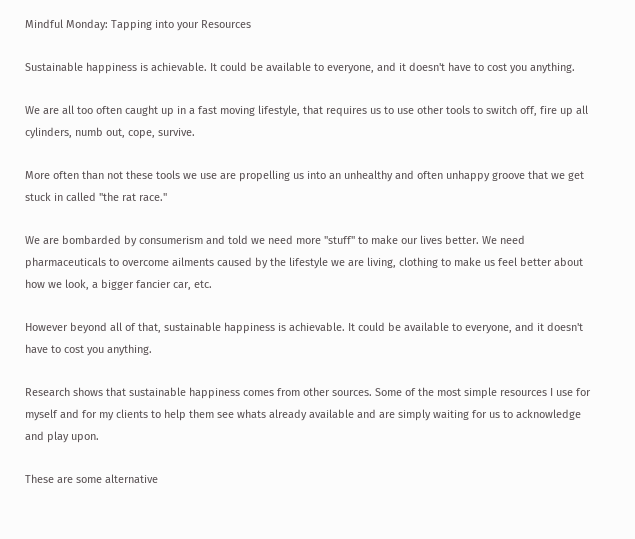Mindful Monday: Tapping into your Resources

Sustainable happiness is achievable. It could be available to everyone, and it doesn't have to cost you anything.

We are all too often caught up in a fast moving lifestyle, that requires us to use other tools to switch off, fire up all cylinders, numb out, cope, survive.

More often than not these tools we use are propelling us into an unhealthy and often unhappy groove that we get stuck in called "the rat race."

We are bombarded by consumerism and told we need more "stuff" to make our lives better. We need pharmaceuticals to overcome ailments caused by the lifestyle we are living, clothing to make us feel better about how we look, a bigger fancier car, etc.

However beyond all of that, sustainable happiness is achievable. It could be available to everyone, and it doesn't have to cost you anything.

Research shows that sustainable happiness comes from other sources. Some of the most simple resources I use for myself and for my clients to help them see whats already available and are simply waiting for us to acknowledge and play upon.

These are some alternative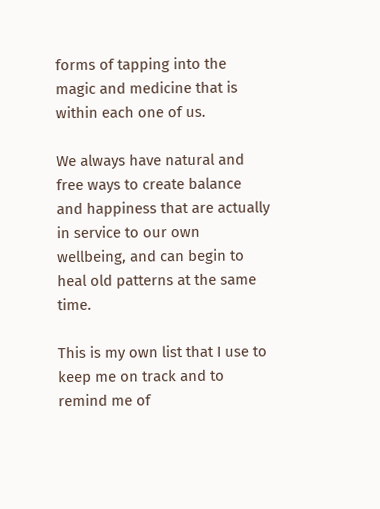forms of tapping into the magic and medicine that is within each one of us.

We always have natural and free ways to create balance and happiness that are actually in service to our own wellbeing, and can begin to heal old patterns at the same time.

This is my own list that I use to keep me on track and to remind me of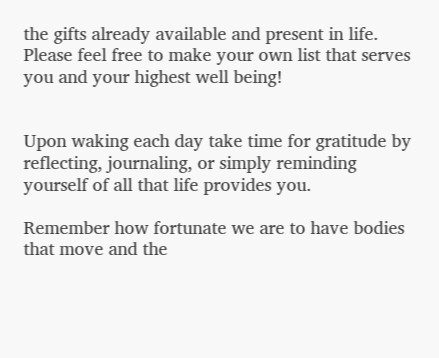the gifts already available and present in life. Please feel free to make your own list that serves you and your highest well being!


Upon waking each day take time for gratitude by reflecting, journaling, or simply reminding yourself of all that life provides you.

Remember how fortunate we are to have bodies that move and the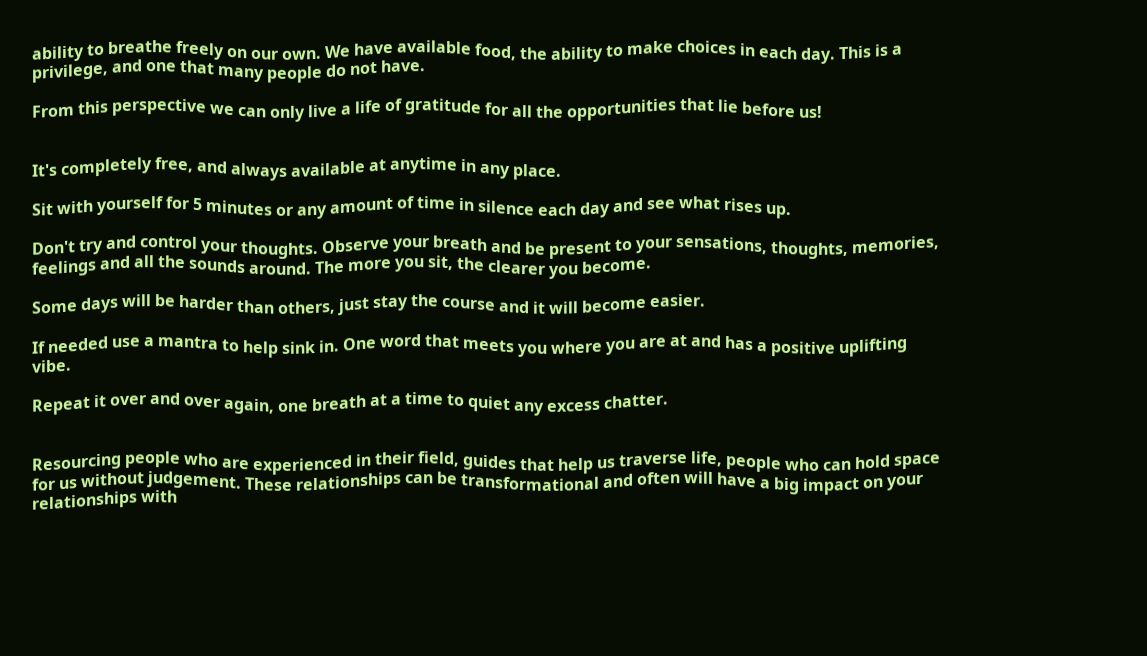ability to breathe freely on our own. We have available food, the ability to make choices in each day. This is a privilege, and one that many people do not have.

From this perspective we can only live a life of gratitude for all the opportunities that lie before us!


It's completely free, and always available at anytime in any place.

Sit with yourself for 5 minutes or any amount of time in silence each day and see what rises up.

Don't try and control your thoughts. Observe your breath and be present to your sensations, thoughts, memories, feelings and all the sounds around. The more you sit, the clearer you become.

Some days will be harder than others, just stay the course and it will become easier.

If needed use a mantra to help sink in. One word that meets you where you are at and has a positive uplifting vibe.

Repeat it over and over again, one breath at a time to quiet any excess chatter.


Resourcing people who are experienced in their field, guides that help us traverse life, people who can hold space for us without judgement. These relationships can be transformational and often will have a big impact on your relationships with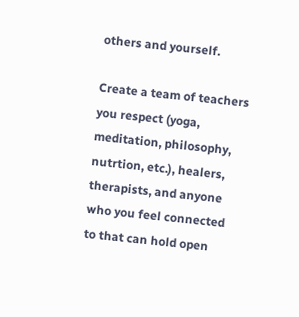others and yourself.

Create a team of teachers you respect (yoga, meditation, philosophy, nutrtion, etc.), healers, therapists, and anyone who you feel connected to that can hold open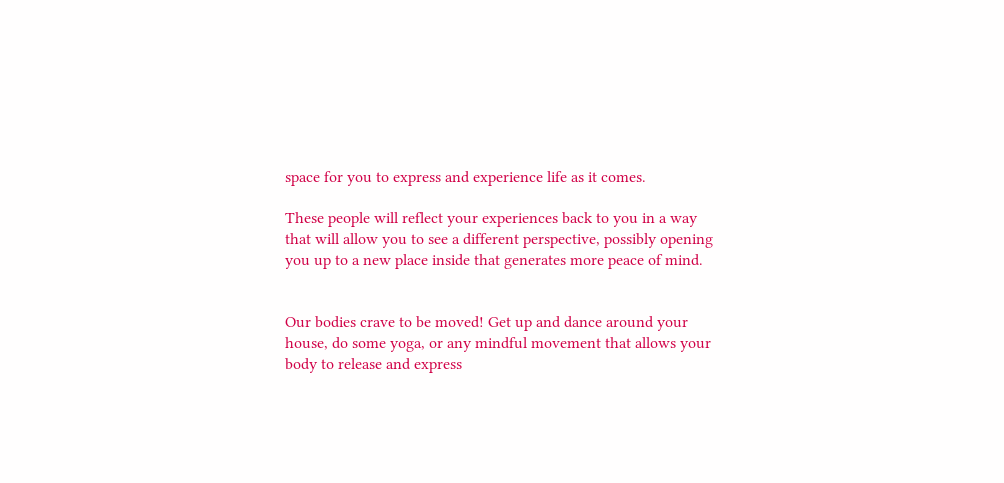space for you to express and experience life as it comes.

These people will reflect your experiences back to you in a way that will allow you to see a different perspective, possibly opening you up to a new place inside that generates more peace of mind.


Our bodies crave to be moved! Get up and dance around your house, do some yoga, or any mindful movement that allows your body to release and express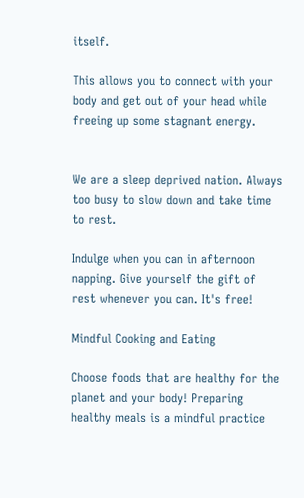itself.

This allows you to connect with your body and get out of your head while freeing up some stagnant energy.


We are a sleep deprived nation. Always too busy to slow down and take time to rest.

Indulge when you can in afternoon napping. Give yourself the gift of rest whenever you can. It's free!

Mindful Cooking and Eating

Choose foods that are healthy for the planet and your body! Preparing healthy meals is a mindful practice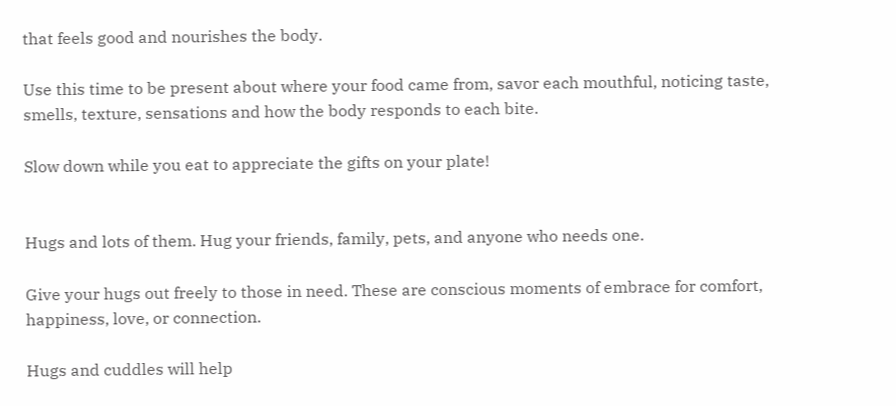that feels good and nourishes the body.

Use this time to be present about where your food came from, savor each mouthful, noticing taste, smells, texture, sensations and how the body responds to each bite.

Slow down while you eat to appreciate the gifts on your plate!


Hugs and lots of them. Hug your friends, family, pets, and anyone who needs one.

Give your hugs out freely to those in need. These are conscious moments of embrace for comfort, happiness, love, or connection.

Hugs and cuddles will help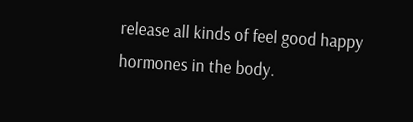release all kinds of feel good happy hormones in the body.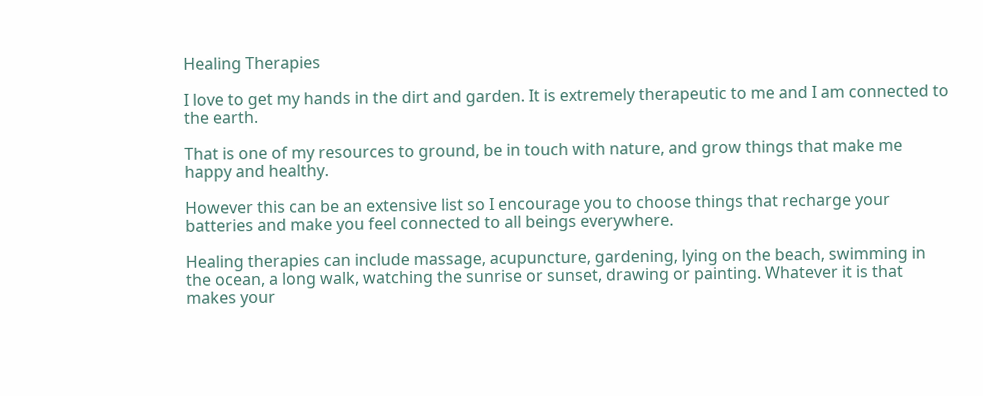Healing Therapies

I love to get my hands in the dirt and garden. It is extremely therapeutic to me and I am connected to the earth.

That is one of my resources to ground, be in touch with nature, and grow things that make me happy and healthy.

However this can be an extensive list so I encourage you to choose things that recharge your batteries and make you feel connected to all beings everywhere.

Healing therapies can include massage, acupuncture, gardening, lying on the beach, swimming in the ocean, a long walk, watching the sunrise or sunset, drawing or painting. Whatever it is that makes your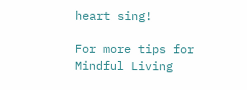heart sing!

For more tips for Mindful Living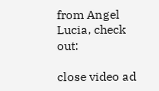from Angel Lucia, check out:

close video ad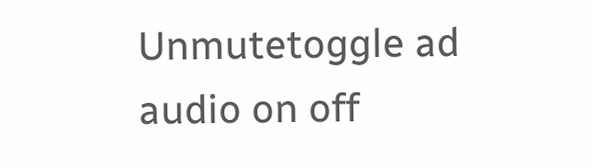Unmutetoggle ad audio on off